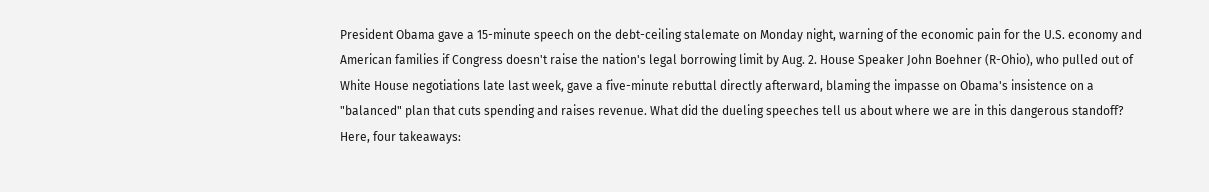President Obama gave a 15-minute speech on the debt-ceiling stalemate on Monday night, warning of the economic pain for the U.S. economy and American families if Congress doesn't raise the nation's legal borrowing limit by Aug. 2. House Speaker John Boehner (R-Ohio), who pulled out of White House negotiations late last week, gave a five-minute rebuttal directly afterward, blaming the impasse on Obama's insistence on a "balanced" plan that cuts spending and raises revenue. What did the dueling speeches tell us about where we are in this dangerous standoff? Here, four takeaways: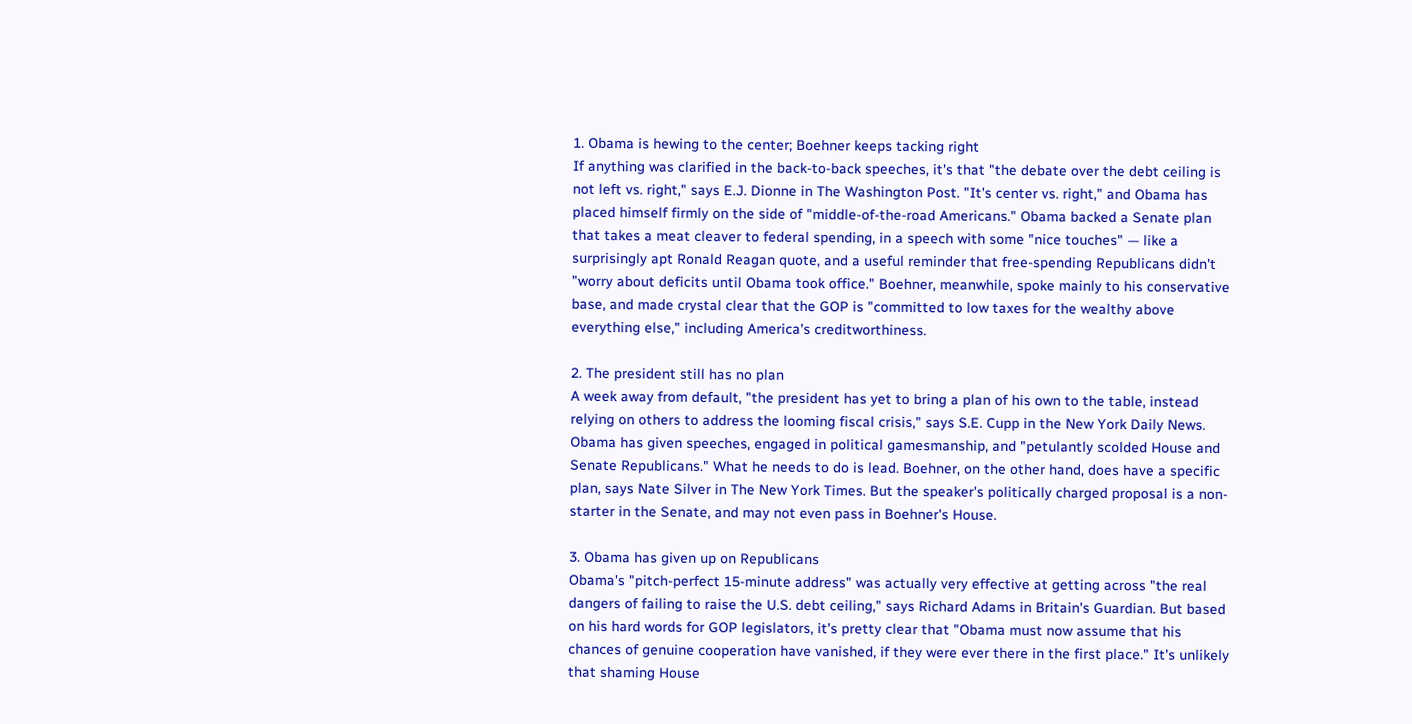1. Obama is hewing to the center; Boehner keeps tacking right
If anything was clarified in the back-to-back speeches, it's that "the debate over the debt ceiling is not left vs. right," says E.J. Dionne in The Washington Post. "It's center vs. right," and Obama has placed himself firmly on the side of "middle-of-the-road Americans." Obama backed a Senate plan that takes a meat cleaver to federal spending, in a speech with some "nice touches" — like a surprisingly apt Ronald Reagan quote, and a useful reminder that free-spending Republicans didn't "worry about deficits until Obama took office." Boehner, meanwhile, spoke mainly to his conservative base, and made crystal clear that the GOP is "committed to low taxes for the wealthy above everything else," including America's creditworthiness.

2. The president still has no plan
A week away from default, "the president has yet to bring a plan of his own to the table, instead relying on others to address the looming fiscal crisis," says S.E. Cupp in the New York Daily News. Obama has given speeches, engaged in political gamesmanship, and "petulantly scolded House and Senate Republicans." What he needs to do is lead. Boehner, on the other hand, does have a specific plan, says Nate Silver in The New York Times. But the speaker's politically charged proposal is a non-starter in the Senate, and may not even pass in Boehner's House.

3. Obama has given up on Republicans
Obama's "pitch-perfect 15-minute address" was actually very effective at getting across "the real dangers of failing to raise the U.S. debt ceiling," says Richard Adams in Britain's Guardian. But based on his hard words for GOP legislators, it's pretty clear that "Obama must now assume that his chances of genuine cooperation have vanished, if they were ever there in the first place." It's unlikely that shaming House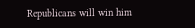Republicans will win him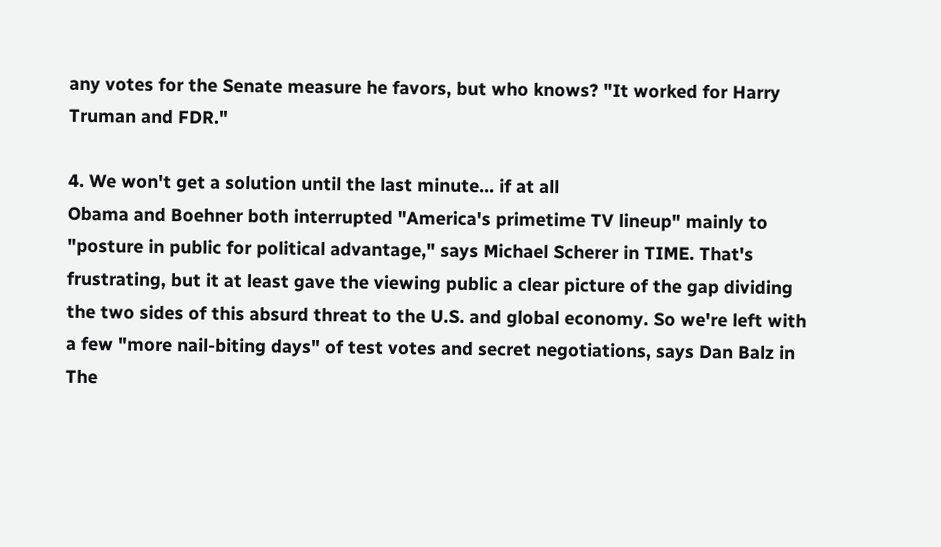any votes for the Senate measure he favors, but who knows? "It worked for Harry Truman and FDR."

4. We won't get a solution until the last minute... if at all
Obama and Boehner both interrupted "America's primetime TV lineup" mainly to "posture in public for political advantage," says Michael Scherer in TIME. That's frustrating, but it at least gave the viewing public a clear picture of the gap dividing the two sides of this absurd threat to the U.S. and global economy. So we're left with a few "more nail-biting days" of test votes and secret negotiations, says Dan Balz in The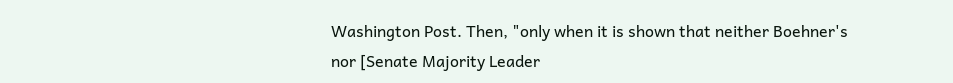Washington Post. Then, "only when it is shown that neither Boehner's nor [Senate Majority Leader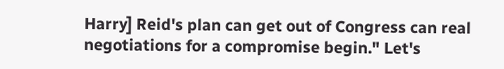Harry] Reid's plan can get out of Congress can real negotiations for a compromise begin." Let's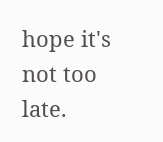hope it's not too late.